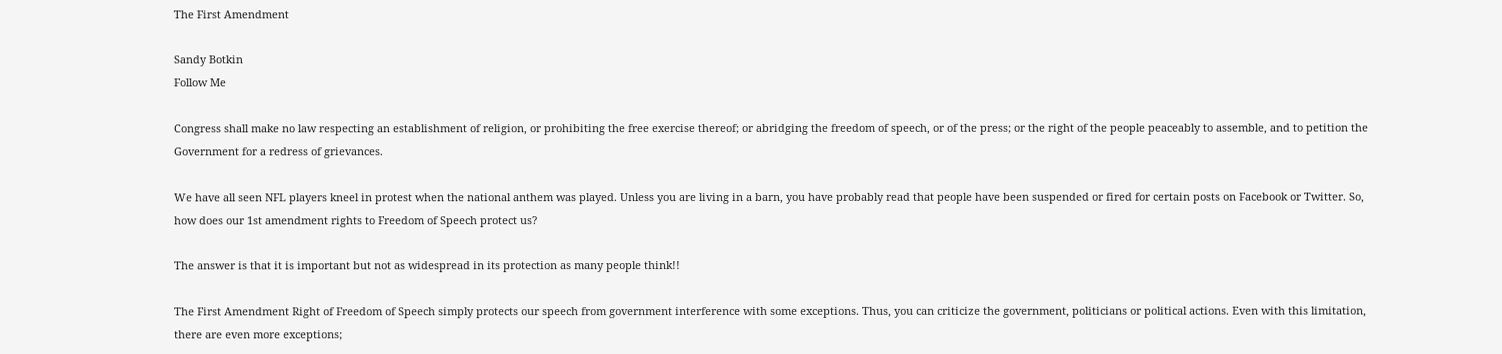The First Amendment

Sandy Botkin
Follow Me

Congress shall make no law respecting an establishment of religion, or prohibiting the free exercise thereof; or abridging the freedom of speech, or of the press; or the right of the people peaceably to assemble, and to petition the Government for a redress of grievances.

We have all seen NFL players kneel in protest when the national anthem was played. Unless you are living in a barn, you have probably read that people have been suspended or fired for certain posts on Facebook or Twitter. So, how does our 1st amendment rights to Freedom of Speech protect us?

The answer is that it is important but not as widespread in its protection as many people think!!

The First Amendment Right of Freedom of Speech simply protects our speech from government interference with some exceptions. Thus, you can criticize the government, politicians or political actions. Even with this limitation, there are even more exceptions;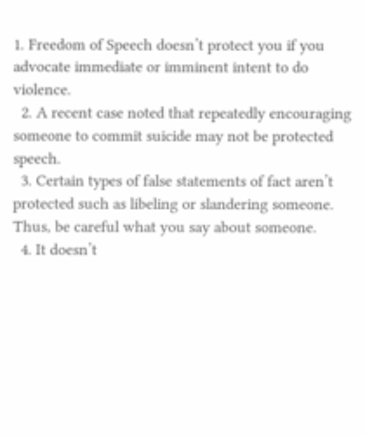1. Freedom of Speech doesn’t protect you if you advocate immediate or imminent intent to do violence.
  2. A recent case noted that repeatedly encouraging someone to commit suicide may not be protected speech.
  3. Certain types of false statements of fact aren’t protected such as libeling or slandering someone. Thus, be careful what you say about someone.
  4. It doesn’t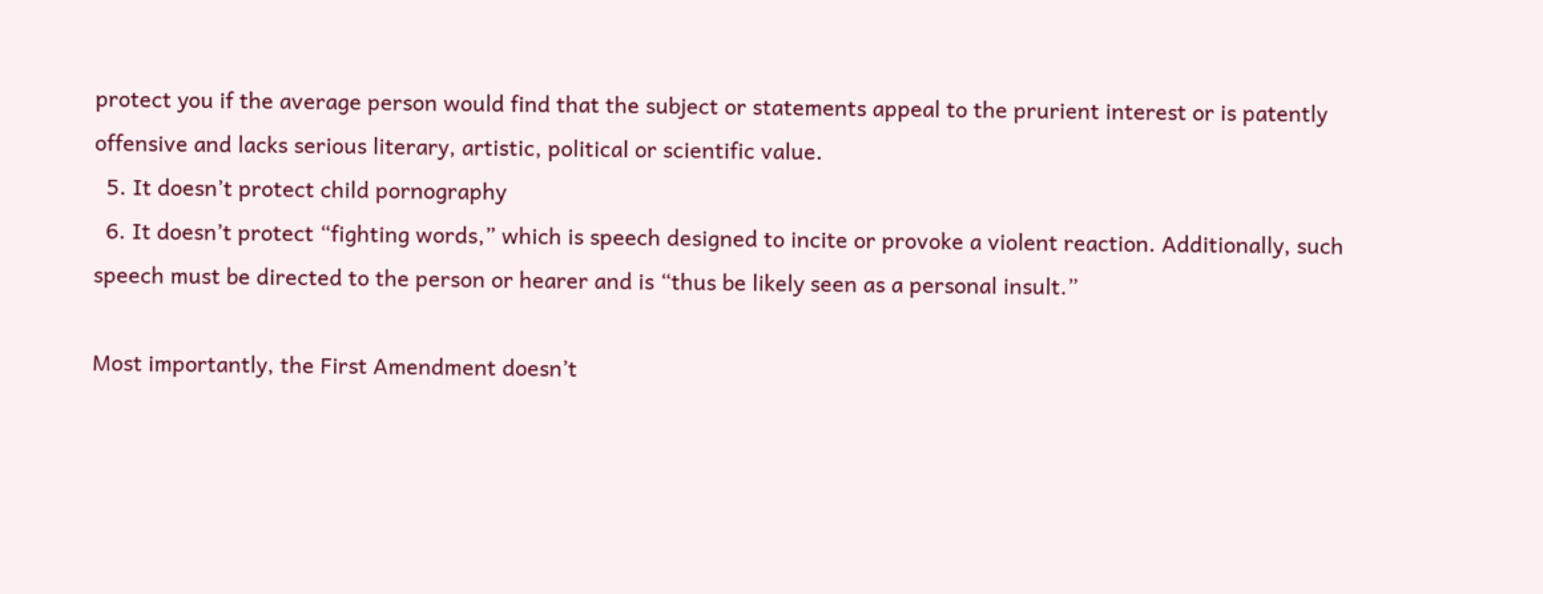protect you if the average person would find that the subject or statements appeal to the prurient interest or is patently offensive and lacks serious literary, artistic, political or scientific value.
  5. It doesn’t protect child pornography
  6. It doesn’t protect “fighting words,” which is speech designed to incite or provoke a violent reaction. Additionally, such speech must be directed to the person or hearer and is “thus be likely seen as a personal insult.”

Most importantly, the First Amendment doesn’t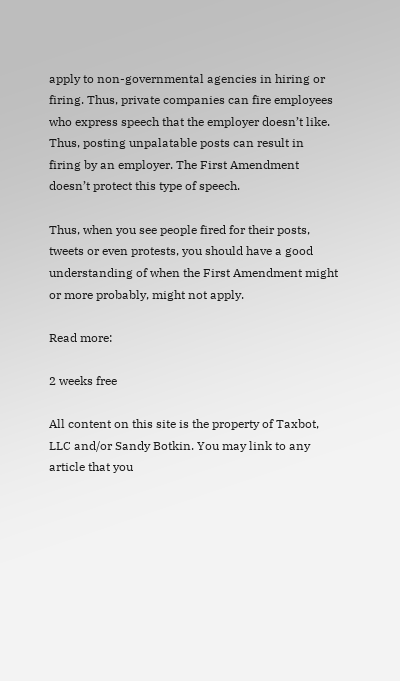apply to non-governmental agencies in hiring or firing. Thus, private companies can fire employees who express speech that the employer doesn’t like. Thus, posting unpalatable posts can result in firing by an employer. The First Amendment doesn’t protect this type of speech.

Thus, when you see people fired for their posts, tweets or even protests, you should have a good understanding of when the First Amendment might or more probably, might not apply.

Read more:

2 weeks free

All content on this site is the property of Taxbot, LLC and/or Sandy Botkin. You may link to any article that you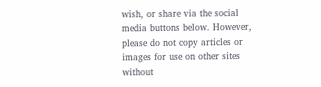wish, or share via the social media buttons below. However, please do not copy articles or images for use on other sites without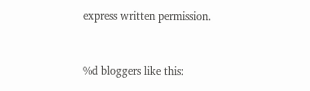express written permission.


%d bloggers like this: